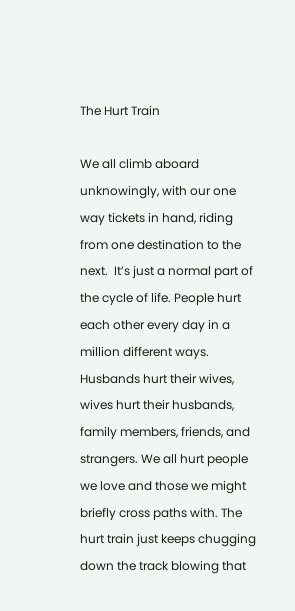The Hurt Train

We all climb aboard unknowingly, with our one way tickets in hand, riding from one destination to the next.  It’s just a normal part of the cycle of life. People hurt each other every day in a million different ways. Husbands hurt their wives, wives hurt their husbands, family members, friends, and strangers. We all hurt people we love and those we might briefly cross paths with. The hurt train just keeps chugging down the track blowing that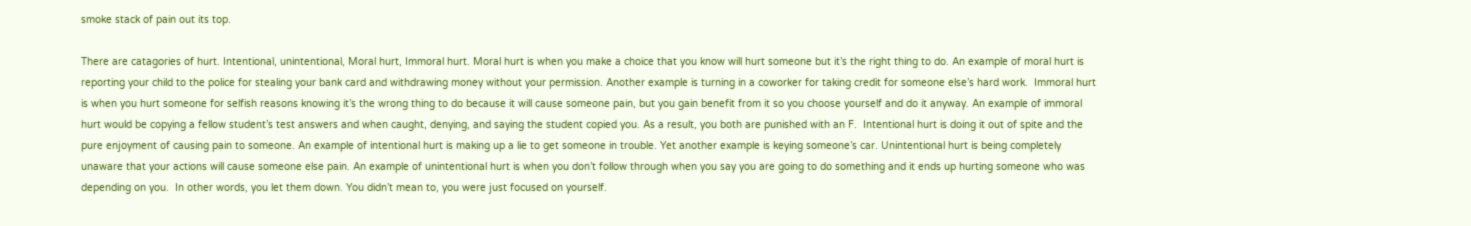smoke stack of pain out its top.

There are catagories of hurt. Intentional, unintentional, Moral hurt, Immoral hurt. Moral hurt is when you make a choice that you know will hurt someone but it’s the right thing to do. An example of moral hurt is reporting your child to the police for stealing your bank card and withdrawing money without your permission. Another example is turning in a coworker for taking credit for someone else’s hard work.  Immoral hurt is when you hurt someone for selfish reasons knowing it’s the wrong thing to do because it will cause someone pain, but you gain benefit from it so you choose yourself and do it anyway. An example of immoral hurt would be copying a fellow student’s test answers and when caught, denying, and saying the student copied you. As a result, you both are punished with an F.  Intentional hurt is doing it out of spite and the pure enjoyment of causing pain to someone. An example of intentional hurt is making up a lie to get someone in trouble. Yet another example is keying someone’s car. Unintentional hurt is being completely unaware that your actions will cause someone else pain. An example of unintentional hurt is when you don’t follow through when you say you are going to do something and it ends up hurting someone who was depending on you.  In other words, you let them down. You didn’t mean to, you were just focused on yourself.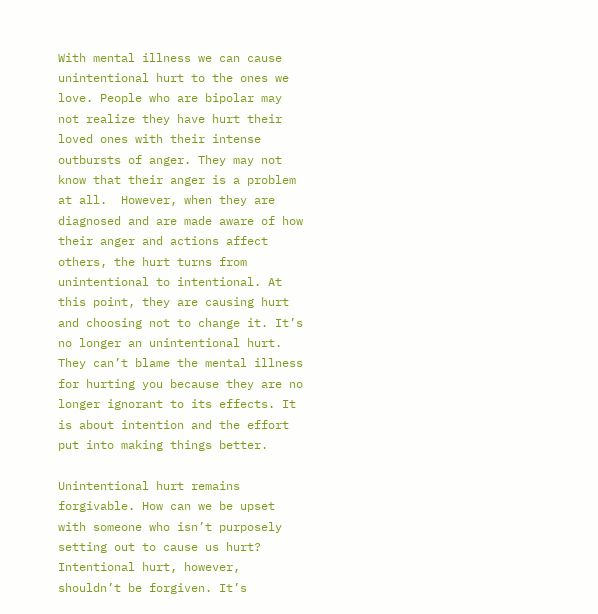With mental illness we can cause unintentional hurt to the ones we love. People who are bipolar may not realize they have hurt their loved ones with their intense outbursts of anger. They may not know that their anger is a problem at all.  However, when they are diagnosed and are made aware of how their anger and actions affect others, the hurt turns from unintentional to intentional. At this point, they are causing hurt and choosing not to change it. It’s no longer an unintentional hurt. They can’t blame the mental illness for hurting you because they are no longer ignorant to its effects. It is about intention and the effort put into making things better.

Unintentional hurt remains forgivable. How can we be upset with someone who isn’t purposely setting out to cause us hurt?  Intentional hurt, however, shouldn’t be forgiven. It’s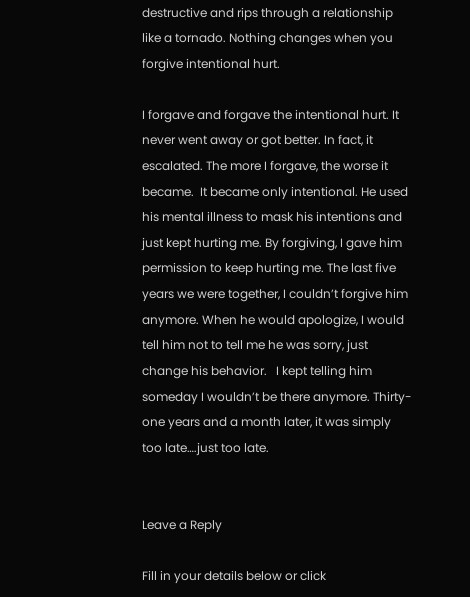destructive and rips through a relationship like a tornado. Nothing changes when you forgive intentional hurt.

I forgave and forgave the intentional hurt. It never went away or got better. In fact, it escalated. The more I forgave, the worse it became.  It became only intentional. He used his mental illness to mask his intentions and just kept hurting me. By forgiving, I gave him permission to keep hurting me. The last five years we were together, I couldn’t forgive him anymore. When he would apologize, I would tell him not to tell me he was sorry, just change his behavior.   I kept telling him someday I wouldn’t be there anymore. Thirty-one years and a month later, it was simply too late….just too late.


Leave a Reply

Fill in your details below or click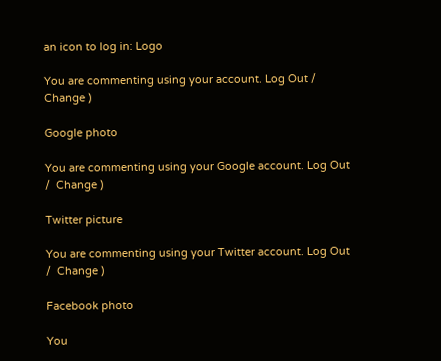an icon to log in: Logo

You are commenting using your account. Log Out /  Change )

Google photo

You are commenting using your Google account. Log Out /  Change )

Twitter picture

You are commenting using your Twitter account. Log Out /  Change )

Facebook photo

You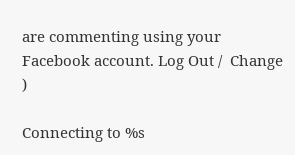are commenting using your Facebook account. Log Out /  Change )

Connecting to %s